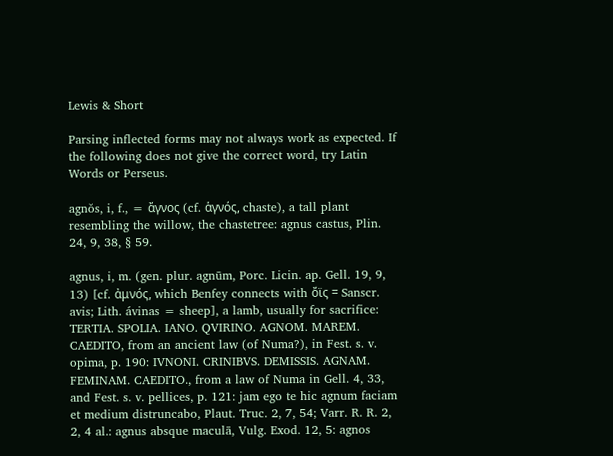Lewis & Short

Parsing inflected forms may not always work as expected. If the following does not give the correct word, try Latin Words or Perseus.

agnŏs, i, f., = ἄγνος (cf. ἁγνός, chaste), a tall plant resembling the willow, the chastetree: agnus castus, Plin. 24, 9, 38, § 59.

agnus, i, m. (gen. plur. agnūm, Porc. Licin. ap. Gell. 19, 9, 13) [cf. ἀμνός, which Benfey connects with ὄϊς = Sanscr. avis; Lith. ávinas = sheep], a lamb, usually for sacrifice: TERTIA. SPOLIA. IANO. QVIRINO. AGNOM. MAREM. CAEDITO, from an ancient law (of Numa?), in Fest. s. v. opima, p. 190: IVNONI. CRINIBVS. DEMISSIS. AGNAM. FEMINAM. CAEDITO., from a law of Numa in Gell. 4, 33, and Fest. s. v. pellices, p. 121: jam ego te hic agnum faciam et medium distruncabo, Plaut. Truc. 2, 7, 54; Varr. R. R. 2, 2, 4 al.: agnus absque maculā, Vulg. Exod. 12, 5: agnos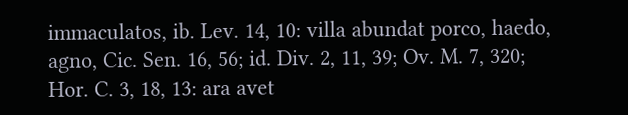immaculatos, ib. Lev. 14, 10: villa abundat porco, haedo, agno, Cic. Sen. 16, 56; id. Div. 2, 11, 39; Ov. M. 7, 320; Hor. C. 3, 18, 13: ara avet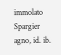immolato Spargier agno, id. ib.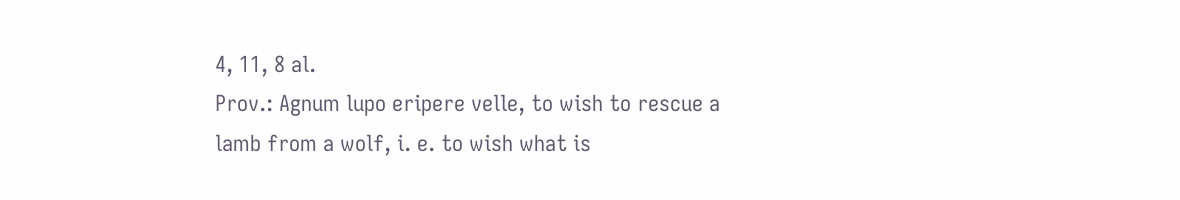4, 11, 8 al.
Prov.: Agnum lupo eripere velle, to wish to rescue a lamb from a wolf, i. e. to wish what is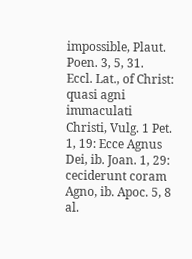impossible, Plaut. Poen. 3, 5, 31.
Eccl. Lat., of Christ: quasi agni immaculati Christi, Vulg. 1 Pet. 1, 19: Ecce Agnus Dei, ib. Joan. 1, 29: ceciderunt coram Agno, ib. Apoc. 5, 8 al.